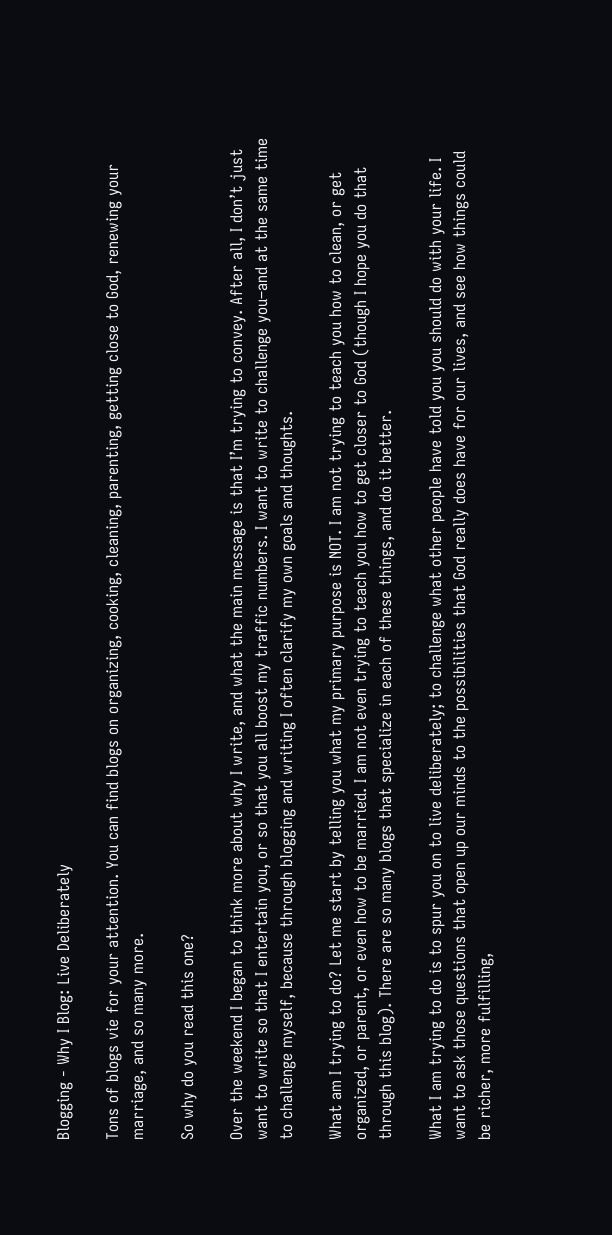Blogging - Why I Blog: Live Deliberately

Tons of blogs vie for your attention. You can find blogs on organizing, cooking, cleaning, parenting, getting close to God, renewing your marriage, and so many more.

So why do you read this one?

Over the weekend I began to think more about why I write, and what the main message is that I’m trying to convey. After all, I don’t just want to write so that I entertain you, or so that you all boost my traffic numbers. I want to write to challenge you–and at the same time to challenge myself, because through blogging and writing I often clarify my own goals and thoughts.

What am I trying to do? Let me start by telling you what my primary purpose is NOT. I am not trying to teach you how to clean, or get organized, or parent, or even how to be married. I am not even trying to teach you how to get closer to God (though I hope you do that through this blog). There are so many blogs that specialize in each of these things, and do it better.

What I am trying to do is to spur you on to live deliberately; to challenge what other people have told you you should do with your life. I want to ask those questions that open up our minds to the possibilities that God really does have for our lives, and see how things could be richer, more fulfilling,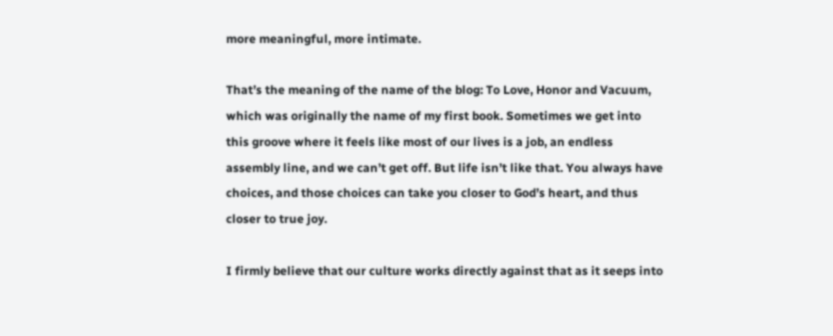more meaningful, more intimate.

That’s the meaning of the name of the blog: To Love, Honor and Vacuum, which was originally the name of my first book. Sometimes we get into this groove where it feels like most of our lives is a job, an endless assembly line, and we can’t get off. But life isn’t like that. You always have choices, and those choices can take you closer to God’s heart, and thus closer to true joy.

I firmly believe that our culture works directly against that as it seeps into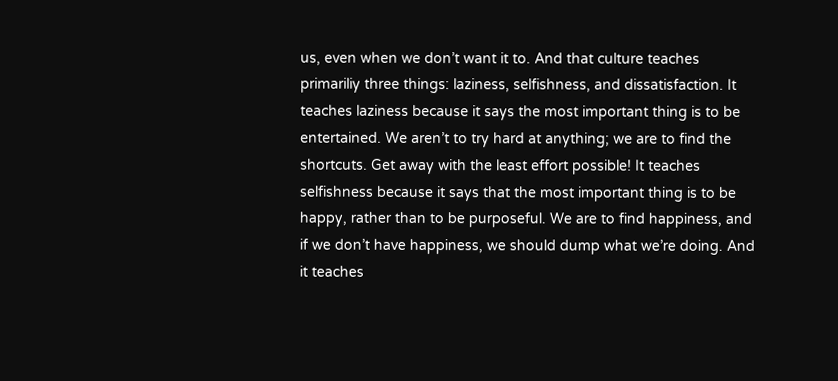us, even when we don’t want it to. And that culture teaches primariliy three things: laziness, selfishness, and dissatisfaction. It teaches laziness because it says the most important thing is to be entertained. We aren’t to try hard at anything; we are to find the shortcuts. Get away with the least effort possible! It teaches selfishness because it says that the most important thing is to be happy, rather than to be purposeful. We are to find happiness, and if we don’t have happiness, we should dump what we’re doing. And it teaches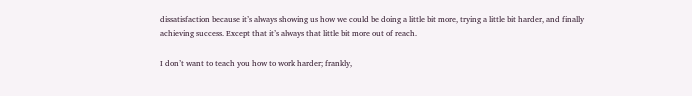dissatisfaction because it’s always showing us how we could be doing a little bit more, trying a little bit harder, and finally achieving success. Except that it’s always that little bit more out of reach.

I don’t want to teach you how to work harder; frankly,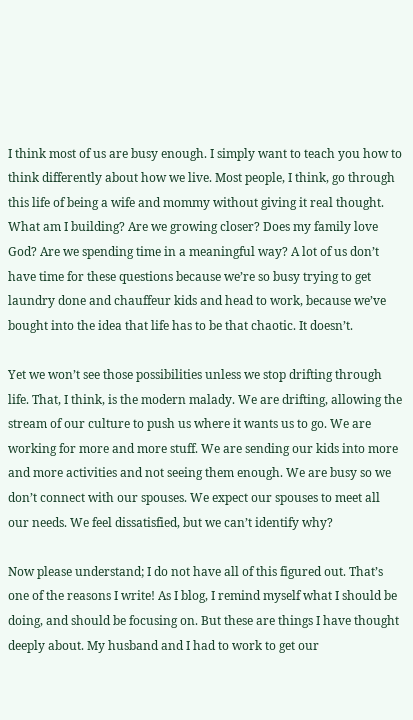I think most of us are busy enough. I simply want to teach you how to think differently about how we live. Most people, I think, go through this life of being a wife and mommy without giving it real thought. What am I building? Are we growing closer? Does my family love God? Are we spending time in a meaningful way? A lot of us don’t have time for these questions because we’re so busy trying to get laundry done and chauffeur kids and head to work, because we’ve bought into the idea that life has to be that chaotic. It doesn’t.

Yet we won’t see those possibilities unless we stop drifting through life. That, I think, is the modern malady. We are drifting, allowing the stream of our culture to push us where it wants us to go. We are working for more and more stuff. We are sending our kids into more and more activities and not seeing them enough. We are busy so we don’t connect with our spouses. We expect our spouses to meet all our needs. We feel dissatisfied, but we can’t identify why?

Now please understand; I do not have all of this figured out. That’s one of the reasons I write! As I blog, I remind myself what I should be doing, and should be focusing on. But these are things I have thought deeply about. My husband and I had to work to get our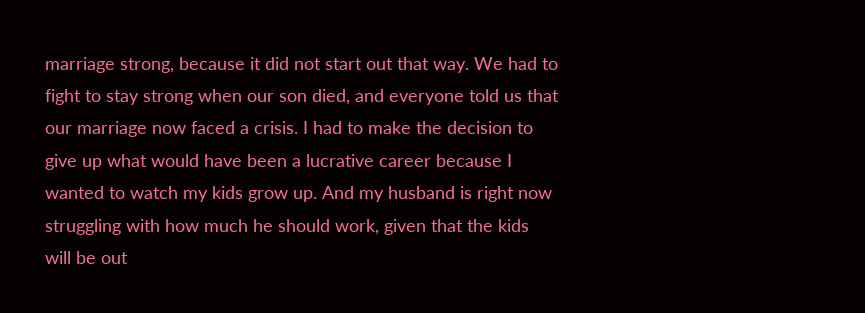marriage strong, because it did not start out that way. We had to fight to stay strong when our son died, and everyone told us that our marriage now faced a crisis. I had to make the decision to give up what would have been a lucrative career because I wanted to watch my kids grow up. And my husband is right now struggling with how much he should work, given that the kids will be out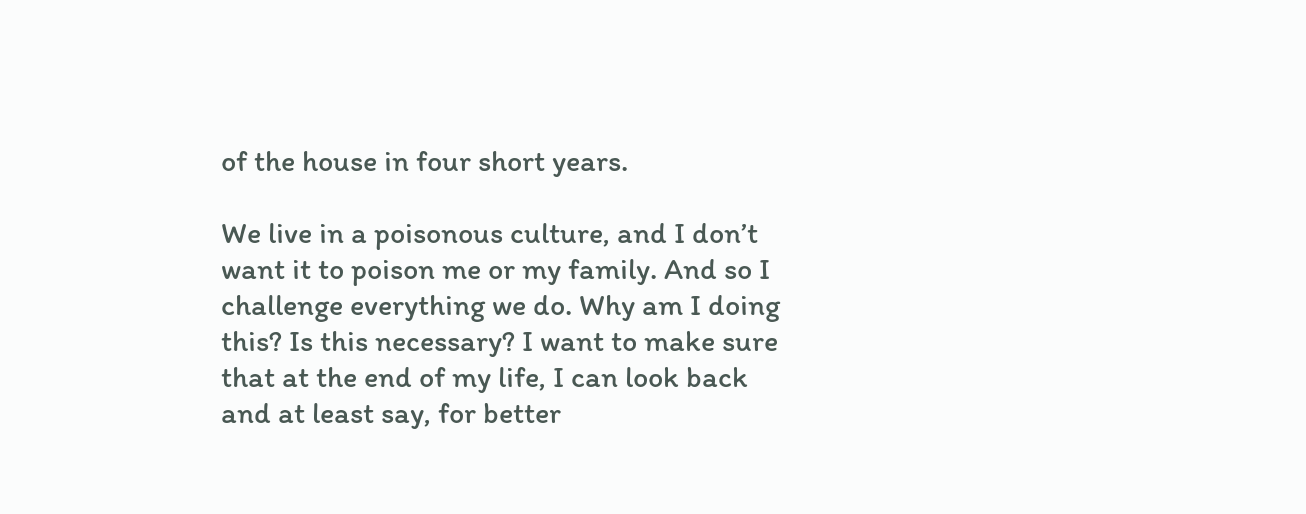of the house in four short years.

We live in a poisonous culture, and I don’t want it to poison me or my family. And so I challenge everything we do. Why am I doing this? Is this necessary? I want to make sure that at the end of my life, I can look back and at least say, for better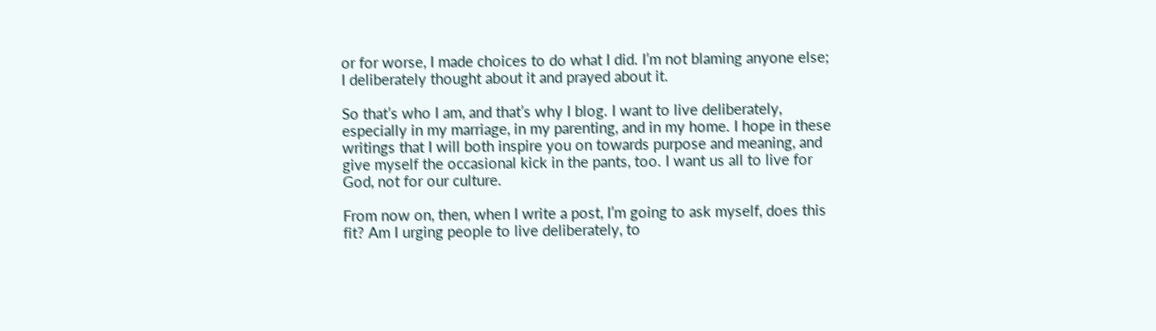or for worse, I made choices to do what I did. I’m not blaming anyone else; I deliberately thought about it and prayed about it.

So that’s who I am, and that’s why I blog. I want to live deliberately, especially in my marriage, in my parenting, and in my home. I hope in these writings that I will both inspire you on towards purpose and meaning, and give myself the occasional kick in the pants, too. I want us all to live for God, not for our culture.

From now on, then, when I write a post, I’m going to ask myself, does this fit? Am I urging people to live deliberately, to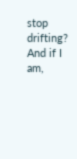stop drifting? And if I am,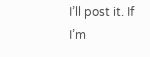I’ll post it. If I’m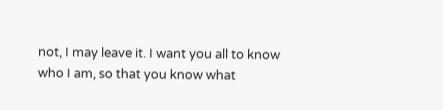not, I may leave it. I want you all to know who I am, so that you know what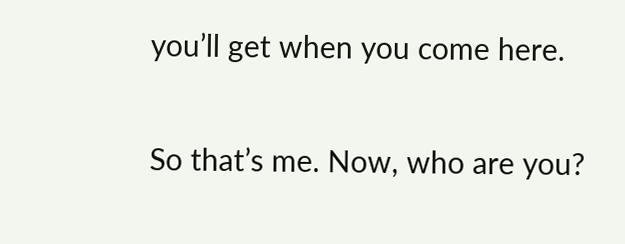you’ll get when you come here.

So that’s me. Now, who are you?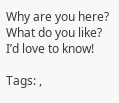Why are you here? What do you like? I’d love to know!

Tags: ,